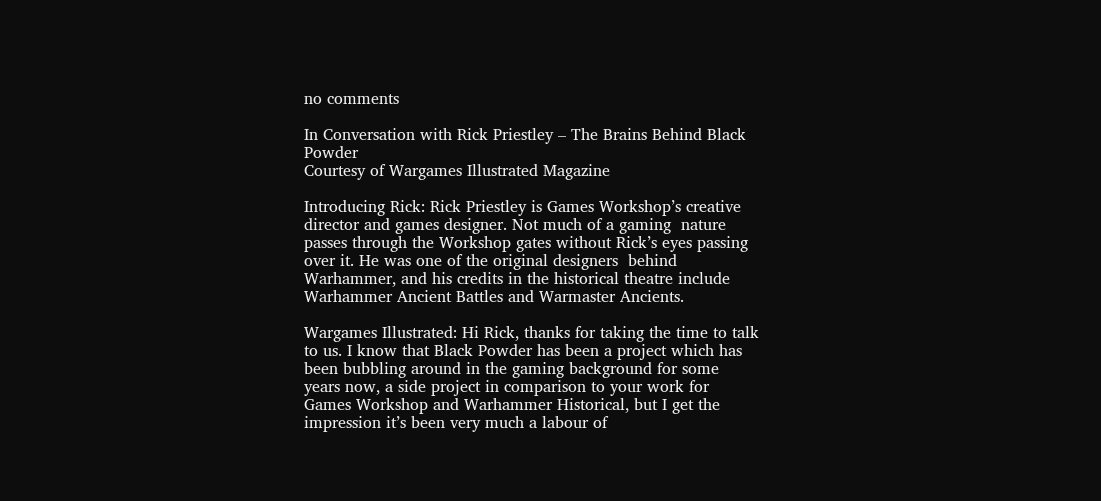no comments

In Conversation with Rick Priestley – The Brains Behind Black Powder
Courtesy of Wargames Illustrated Magazine

Introducing Rick: Rick Priestley is Games Workshop’s creative director and games designer. Not much of a gaming  nature passes through the Workshop gates without Rick’s eyes passing over it. He was one of the original designers  behind Warhammer, and his credits in the historical theatre include Warhammer Ancient Battles and Warmaster Ancients.

Wargames Illustrated: Hi Rick, thanks for taking the time to talk to us. I know that Black Powder has been a project which has been bubbling around in the gaming background for some years now, a side project in comparison to your work for Games Workshop and Warhammer Historical, but I get the impression it’s been very much a labour of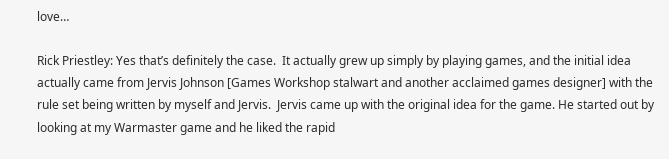love…

Rick Priestley: Yes that’s definitely the case.  It actually grew up simply by playing games, and the initial idea actually came from Jervis Johnson [Games Workshop stalwart and another acclaimed games designer] with the rule set being written by myself and Jervis.  Jervis came up with the original idea for the game. He started out by looking at my Warmaster game and he liked the rapid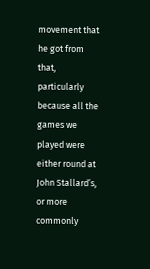movement that he got from that, particularly because all the games we played were either round at John Stallard’s, or more commonly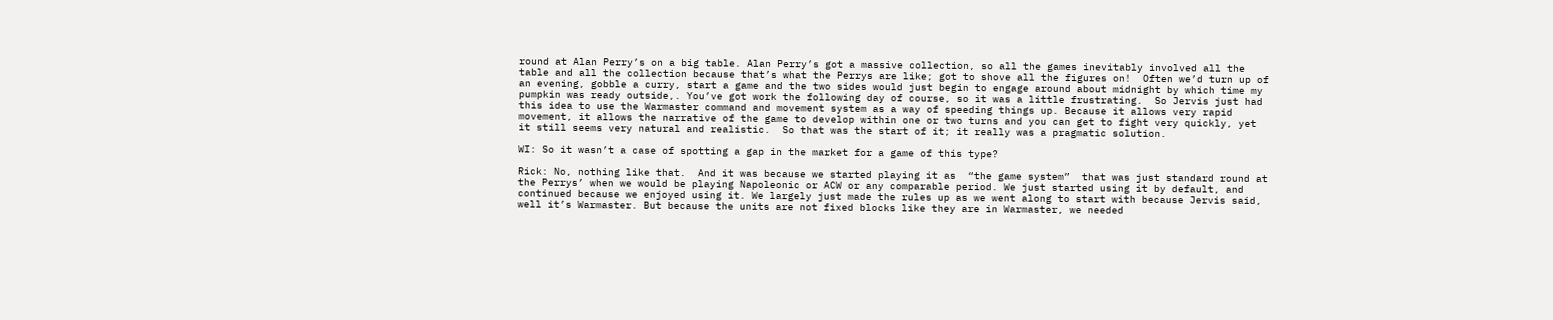round at Alan Perry’s on a big table. Alan Perry’s got a massive collection, so all the games inevitably involved all the table and all the collection because that’s what the Perrys are like; got to shove all the figures on!  Often we’d turn up of an evening, gobble a curry, start a game and the two sides would just begin to engage around about midnight by which time my pumpkin was ready outside,. You’ve got work the following day of course, so it was a little frustrating.  So Jervis just had this idea to use the Warmaster command and movement system as a way of speeding things up. Because it allows very rapid movement, it allows the narrative of the game to develop within one or two turns and you can get to fight very quickly, yet it still seems very natural and realistic.  So that was the start of it; it really was a pragmatic solution.

WI: So it wasn’t a case of spotting a gap in the market for a game of this type?

Rick: No, nothing like that.  And it was because we started playing it as  “the game system”  that was just standard round at the Perrys’ when we would be playing Napoleonic or ACW or any comparable period. We just started using it by default, and continued because we enjoyed using it. We largely just made the rules up as we went along to start with because Jervis said, well it’s Warmaster. But because the units are not fixed blocks like they are in Warmaster, we needed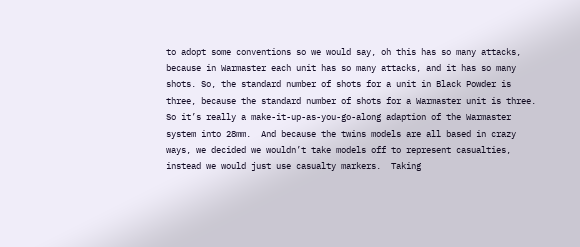to adopt some conventions so we would say, oh this has so many attacks, because in Warmaster each unit has so many attacks, and it has so many shots. So, the standard number of shots for a unit in Black Powder is three, because the standard number of shots for a Warmaster unit is three. So it’s really a make-it-up-as-you-go-along adaption of the Warmaster system into 28mm.  And because the twins models are all based in crazy ways, we decided we wouldn’t take models off to represent casualties, instead we would just use casualty markers.  Taking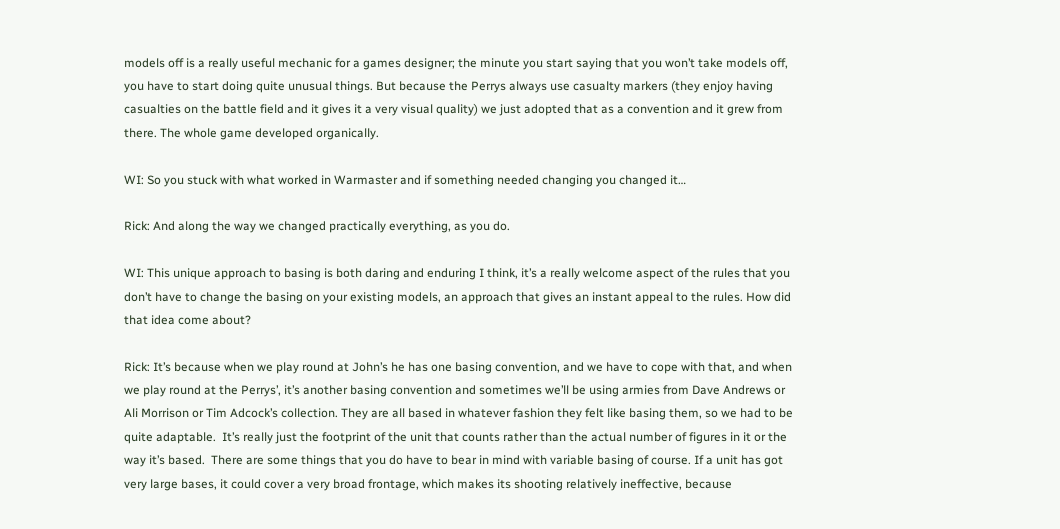models off is a really useful mechanic for a games designer; the minute you start saying that you won’t take models off, you have to start doing quite unusual things. But because the Perrys always use casualty markers (they enjoy having casualties on the battle field and it gives it a very visual quality) we just adopted that as a convention and it grew from there. The whole game developed organically.

WI: So you stuck with what worked in Warmaster and if something needed changing you changed it…

Rick: And along the way we changed practically everything, as you do.

WI: This unique approach to basing is both daring and enduring I think, it’s a really welcome aspect of the rules that you don’t have to change the basing on your existing models, an approach that gives an instant appeal to the rules. How did that idea come about?

Rick: It’s because when we play round at John’s he has one basing convention, and we have to cope with that, and when we play round at the Perrys’, it’s another basing convention and sometimes we’ll be using armies from Dave Andrews or Ali Morrison or Tim Adcock’s collection. They are all based in whatever fashion they felt like basing them, so we had to be quite adaptable.  It’s really just the footprint of the unit that counts rather than the actual number of figures in it or the way it’s based.  There are some things that you do have to bear in mind with variable basing of course. If a unit has got very large bases, it could cover a very broad frontage, which makes its shooting relatively ineffective, because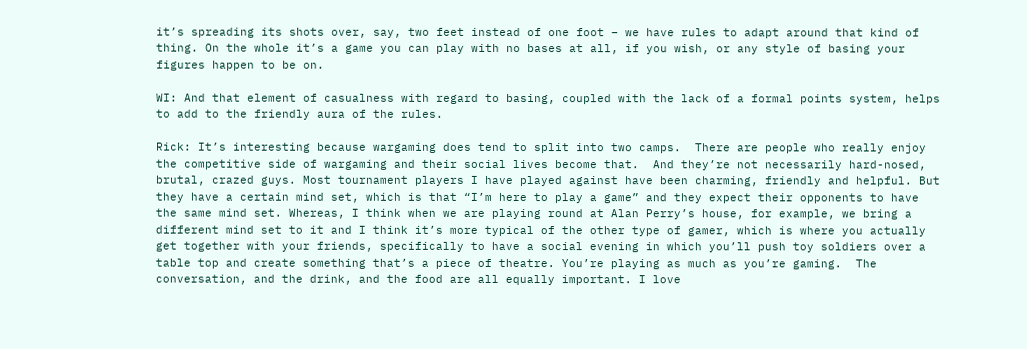it’s spreading its shots over, say, two feet instead of one foot – we have rules to adapt around that kind of thing. On the whole it’s a game you can play with no bases at all, if you wish, or any style of basing your figures happen to be on.

WI: And that element of casualness with regard to basing, coupled with the lack of a formal points system, helps to add to the friendly aura of the rules.

Rick: It’s interesting because wargaming does tend to split into two camps.  There are people who really enjoy the competitive side of wargaming and their social lives become that.  And they’re not necessarily hard-nosed, brutal, crazed guys. Most tournament players I have played against have been charming, friendly and helpful. But they have a certain mind set, which is that “I’m here to play a game” and they expect their opponents to have the same mind set. Whereas, I think when we are playing round at Alan Perry’s house, for example, we bring a different mind set to it and I think it’s more typical of the other type of gamer, which is where you actually get together with your friends, specifically to have a social evening in which you’ll push toy soldiers over a table top and create something that’s a piece of theatre. You’re playing as much as you’re gaming.  The conversation, and the drink, and the food are all equally important. I love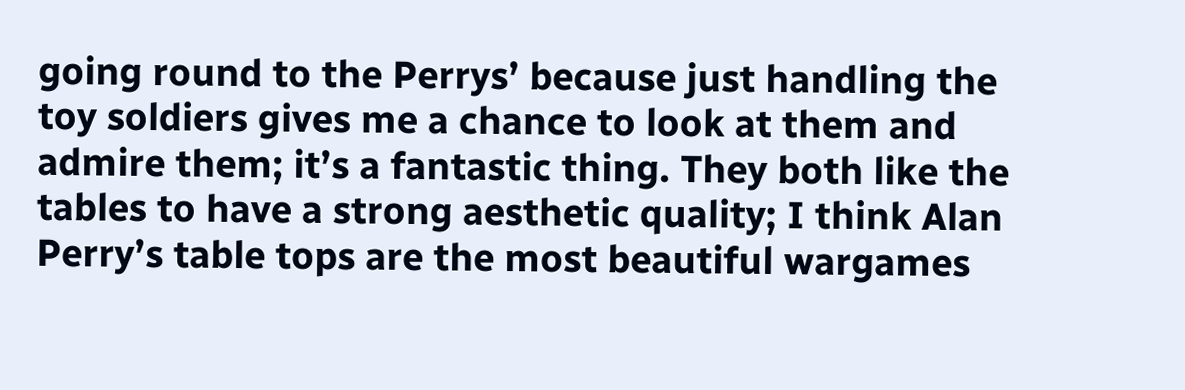going round to the Perrys’ because just handling the toy soldiers gives me a chance to look at them and admire them; it’s a fantastic thing. They both like the tables to have a strong aesthetic quality; I think Alan Perry’s table tops are the most beautiful wargames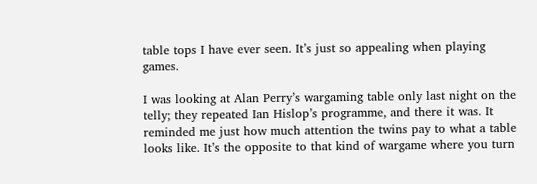table tops I have ever seen. It’s just so appealing when playing games.

I was looking at Alan Perry’s wargaming table only last night on the telly; they repeated Ian Hislop’s programme, and there it was. It reminded me just how much attention the twins pay to what a table looks like. It’s the opposite to that kind of wargame where you turn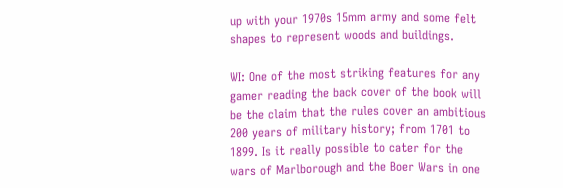up with your 1970s 15mm army and some felt shapes to represent woods and buildings.

WI: One of the most striking features for any gamer reading the back cover of the book will be the claim that the rules cover an ambitious 200 years of military history; from 1701 to 1899. Is it really possible to cater for the wars of Marlborough and the Boer Wars in one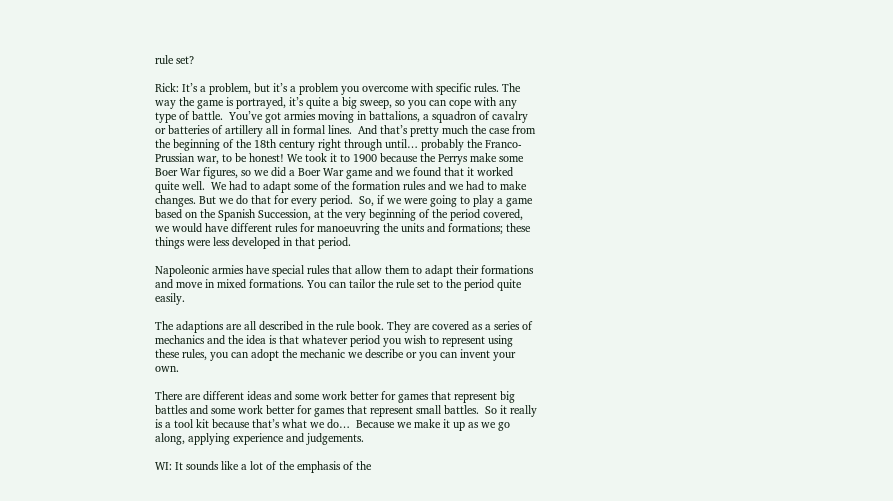rule set?

Rick: It’s a problem, but it’s a problem you overcome with specific rules. The way the game is portrayed, it’s quite a big sweep, so you can cope with any type of battle.  You’ve got armies moving in battalions, a squadron of cavalry or batteries of artillery all in formal lines.  And that’s pretty much the case from the beginning of the 18th century right through until… probably the Franco-Prussian war, to be honest! We took it to 1900 because the Perrys make some Boer War figures, so we did a Boer War game and we found that it worked quite well.  We had to adapt some of the formation rules and we had to make changes. But we do that for every period.  So, if we were going to play a game based on the Spanish Succession, at the very beginning of the period covered, we would have different rules for manoeuvring the units and formations; these things were less developed in that period.

Napoleonic armies have special rules that allow them to adapt their formations and move in mixed formations. You can tailor the rule set to the period quite easily.

The adaptions are all described in the rule book. They are covered as a series of mechanics and the idea is that whatever period you wish to represent using these rules, you can adopt the mechanic we describe or you can invent your own.

There are different ideas and some work better for games that represent big battles and some work better for games that represent small battles.  So it really is a tool kit because that’s what we do…  Because we make it up as we go along, applying experience and judgements.

WI: It sounds like a lot of the emphasis of the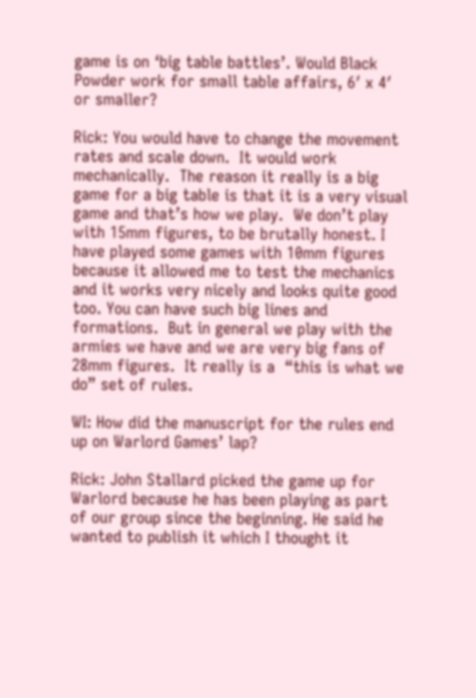game is on ‘big table battles’. Would Black Powder work for small table affairs, 6′ x 4′ or smaller?

Rick: You would have to change the movement rates and scale down.  It would work mechanically.  The reason it really is a big game for a big table is that it is a very visual game and that’s how we play.  We don’t play with 15mm figures, to be brutally honest. I have played some games with 10mm figures because it allowed me to test the mechanics and it works very nicely and looks quite good too. You can have such big lines and formations.  But in general we play with the armies we have and we are very big fans of 28mm figures.  It really is a  “this is what we do” set of rules.

WI: How did the manuscript for the rules end up on Warlord Games’ lap?

Rick: John Stallard picked the game up for Warlord because he has been playing as part of our group since the beginning. He said he wanted to publish it which I thought it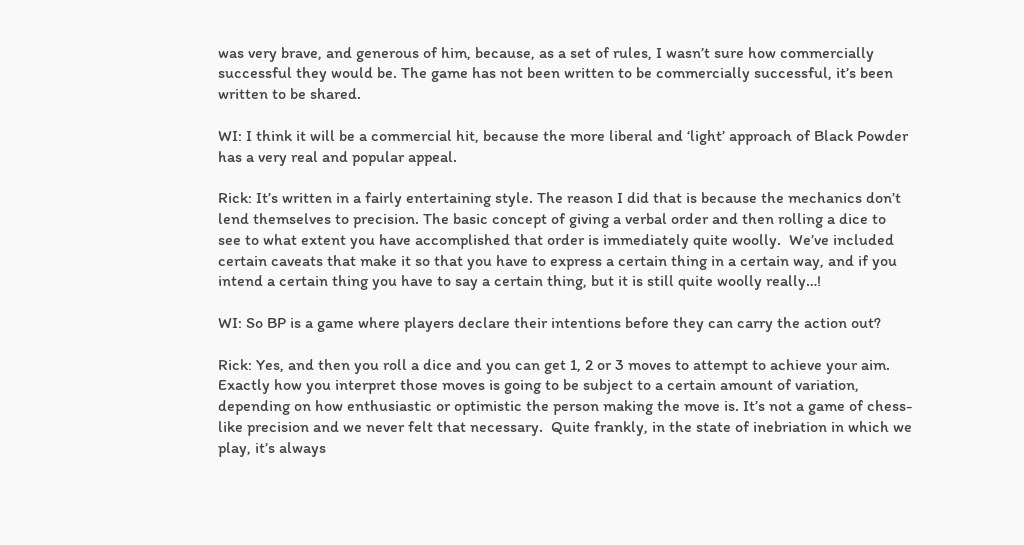was very brave, and generous of him, because, as a set of rules, I wasn’t sure how commercially successful they would be. The game has not been written to be commercially successful, it’s been written to be shared.

WI: I think it will be a commercial hit, because the more liberal and ‘light’ approach of Black Powder has a very real and popular appeal.

Rick: It’s written in a fairly entertaining style. The reason I did that is because the mechanics don’t lend themselves to precision. The basic concept of giving a verbal order and then rolling a dice to see to what extent you have accomplished that order is immediately quite woolly.  We’ve included certain caveats that make it so that you have to express a certain thing in a certain way, and if you intend a certain thing you have to say a certain thing, but it is still quite woolly really…!

WI: So BP is a game where players declare their intentions before they can carry the action out?

Rick: Yes, and then you roll a dice and you can get 1, 2 or 3 moves to attempt to achieve your aim. Exactly how you interpret those moves is going to be subject to a certain amount of variation, depending on how enthusiastic or optimistic the person making the move is. It’s not a game of chess-like precision and we never felt that necessary.  Quite frankly, in the state of inebriation in which we play, it’s always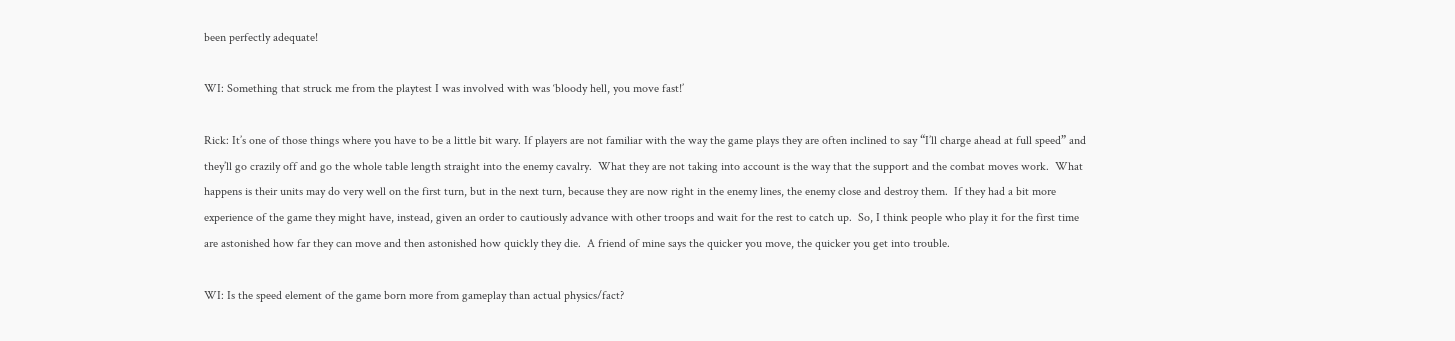been perfectly adequate!

WI: Something that struck me from the playtest I was involved with was ‘bloody hell, you move fast!’

Rick: It’s one of those things where you have to be a little bit wary. If players are not familiar with the way the game plays they are often inclined to say “I’ll charge ahead at full speed” and they’ll go crazily off and go the whole table length straight into the enemy cavalry.  What they are not taking into account is the way that the support and the combat moves work.  What happens is their units may do very well on the first turn, but in the next turn, because they are now right in the enemy lines, the enemy close and destroy them.  If they had a bit more experience of the game they might have, instead, given an order to cautiously advance with other troops and wait for the rest to catch up.  So, I think people who play it for the first time are astonished how far they can move and then astonished how quickly they die.  A friend of mine says the quicker you move, the quicker you get into trouble.

WI: Is the speed element of the game born more from gameplay than actual physics/fact?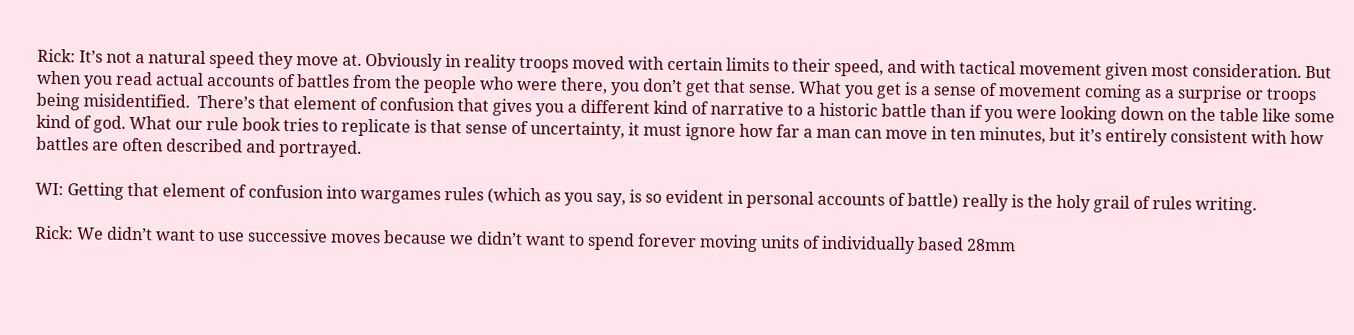Rick: It’s not a natural speed they move at. Obviously in reality troops moved with certain limits to their speed, and with tactical movement given most consideration. But when you read actual accounts of battles from the people who were there, you don’t get that sense. What you get is a sense of movement coming as a surprise or troops being misidentified.  There’s that element of confusion that gives you a different kind of narrative to a historic battle than if you were looking down on the table like some kind of god. What our rule book tries to replicate is that sense of uncertainty, it must ignore how far a man can move in ten minutes, but it’s entirely consistent with how battles are often described and portrayed.

WI: Getting that element of confusion into wargames rules (which as you say, is so evident in personal accounts of battle) really is the holy grail of rules writing.

Rick: We didn’t want to use successive moves because we didn’t want to spend forever moving units of individually based 28mm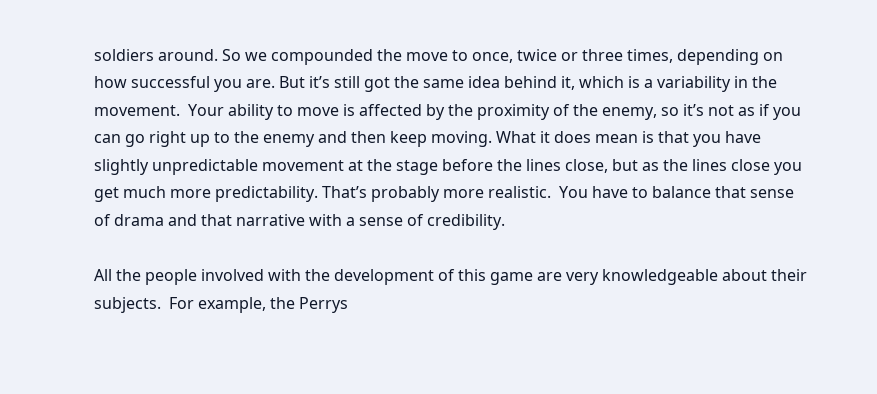soldiers around. So we compounded the move to once, twice or three times, depending on how successful you are. But it’s still got the same idea behind it, which is a variability in the movement.  Your ability to move is affected by the proximity of the enemy, so it’s not as if you can go right up to the enemy and then keep moving. What it does mean is that you have slightly unpredictable movement at the stage before the lines close, but as the lines close you get much more predictability. That’s probably more realistic.  You have to balance that sense of drama and that narrative with a sense of credibility.

All the people involved with the development of this game are very knowledgeable about their subjects.  For example, the Perrys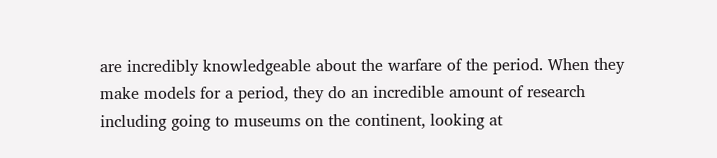are incredibly knowledgeable about the warfare of the period. When they make models for a period, they do an incredible amount of research including going to museums on the continent, looking at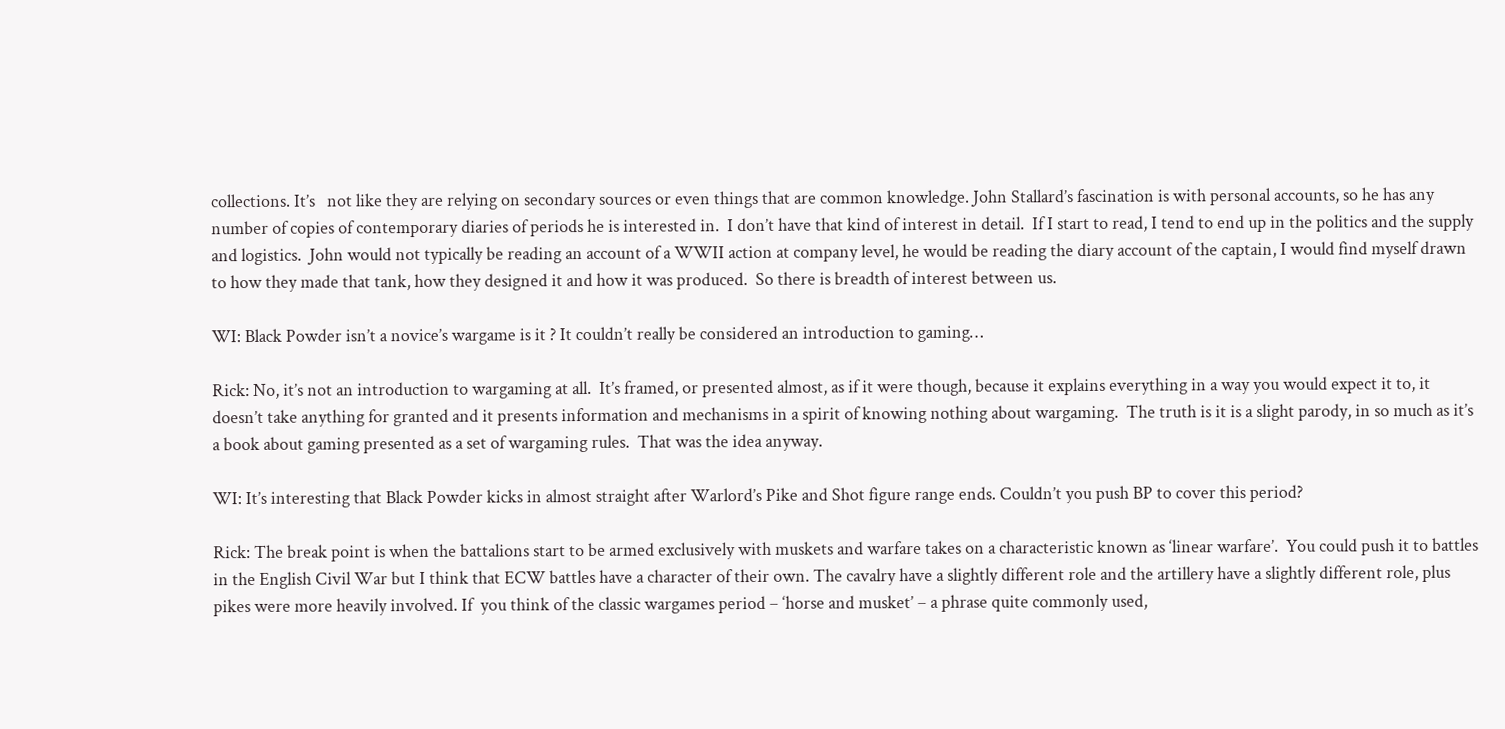collections. It’s   not like they are relying on secondary sources or even things that are common knowledge. John Stallard’s fascination is with personal accounts, so he has any number of copies of contemporary diaries of periods he is interested in.  I don’t have that kind of interest in detail.  If I start to read, I tend to end up in the politics and the supply and logistics.  John would not typically be reading an account of a WWII action at company level, he would be reading the diary account of the captain, I would find myself drawn to how they made that tank, how they designed it and how it was produced.  So there is breadth of interest between us.

WI: Black Powder isn’t a novice’s wargame is it ? It couldn’t really be considered an introduction to gaming…

Rick: No, it’s not an introduction to wargaming at all.  It’s framed, or presented almost, as if it were though, because it explains everything in a way you would expect it to, it doesn’t take anything for granted and it presents information and mechanisms in a spirit of knowing nothing about wargaming.  The truth is it is a slight parody, in so much as it’s a book about gaming presented as a set of wargaming rules.  That was the idea anyway.

WI: It’s interesting that Black Powder kicks in almost straight after Warlord’s Pike and Shot figure range ends. Couldn’t you push BP to cover this period?

Rick: The break point is when the battalions start to be armed exclusively with muskets and warfare takes on a characteristic known as ‘linear warfare’.  You could push it to battles in the English Civil War but I think that ECW battles have a character of their own. The cavalry have a slightly different role and the artillery have a slightly different role, plus pikes were more heavily involved. If  you think of the classic wargames period – ‘horse and musket’ – a phrase quite commonly used,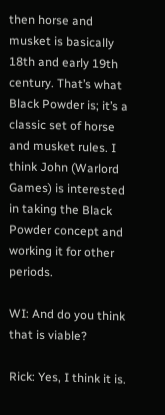then horse and musket is basically 18th and early 19th century. That’s what Black Powder is; it’s a classic set of horse and musket rules. I think John (Warlord Games) is interested in taking the Black Powder concept and working it for other periods.

WI: And do you think that is viable?

Rick: Yes, I think it is.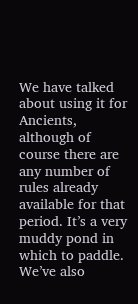We have talked about using it for Ancients, although of course there are any number of rules already available for that period. It’s a very muddy pond in which to paddle.  We’ve also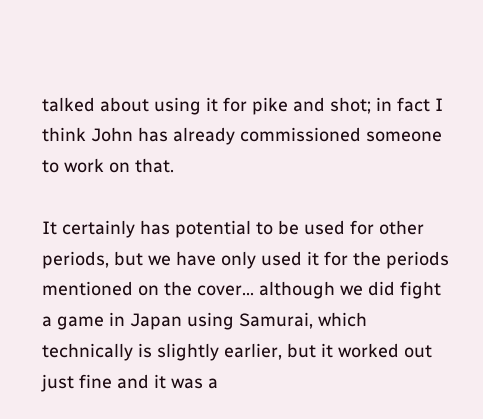talked about using it for pike and shot; in fact I think John has already commissioned someone to work on that.

It certainly has potential to be used for other periods, but we have only used it for the periods mentioned on the cover… although we did fight a game in Japan using Samurai, which technically is slightly earlier, but it worked out just fine and it was a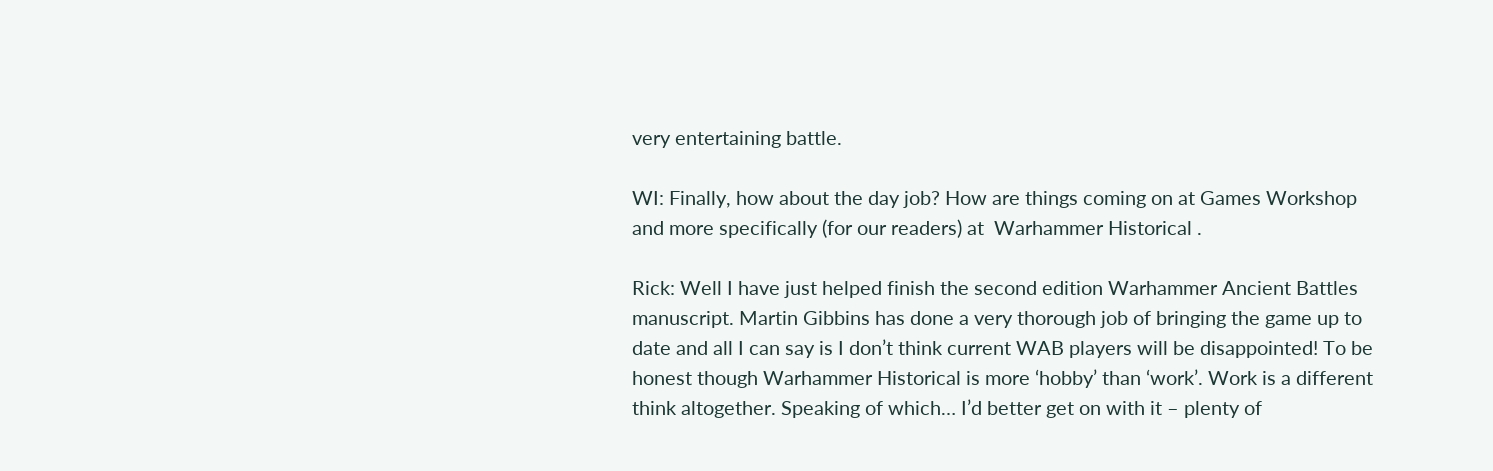very entertaining battle.

WI: Finally, how about the day job? How are things coming on at Games Workshop and more specifically (for our readers) at  Warhammer Historical .

Rick: Well I have just helped finish the second edition Warhammer Ancient Battles manuscript. Martin Gibbins has done a very thorough job of bringing the game up to date and all I can say is I don’t think current WAB players will be disappointed! To be honest though Warhammer Historical is more ‘hobby’ than ‘work’. Work is a different think altogether. Speaking of which… I’d better get on with it – plenty of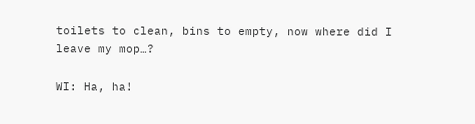toilets to clean, bins to empty, now where did I leave my mop…?

WI: Ha, ha!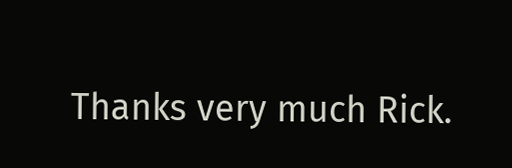Thanks very much Rick.